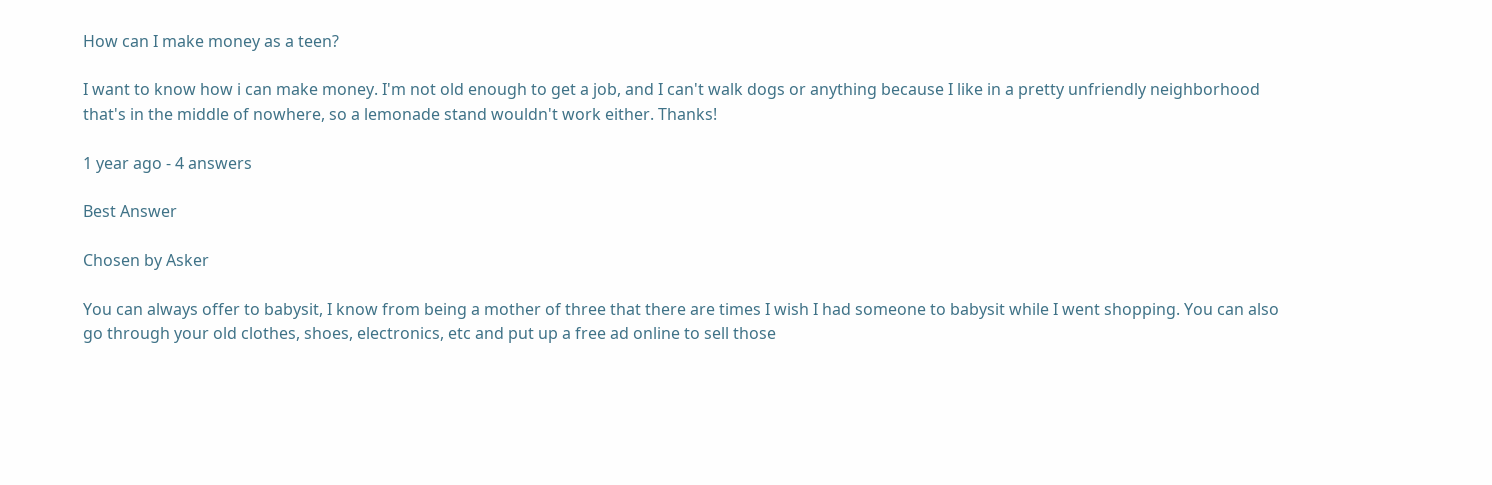How can I make money as a teen?

I want to know how i can make money. I'm not old enough to get a job, and I can't walk dogs or anything because I like in a pretty unfriendly neighborhood that's in the middle of nowhere, so a lemonade stand wouldn't work either. Thanks!

1 year ago - 4 answers

Best Answer

Chosen by Asker

You can always offer to babysit, I know from being a mother of three that there are times I wish I had someone to babysit while I went shopping. You can also go through your old clothes, shoes, electronics, etc and put up a free ad online to sell those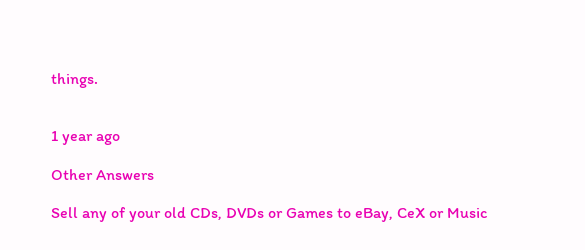things.


1 year ago

Other Answers

Sell any of your old CDs, DVDs or Games to eBay, CeX or Music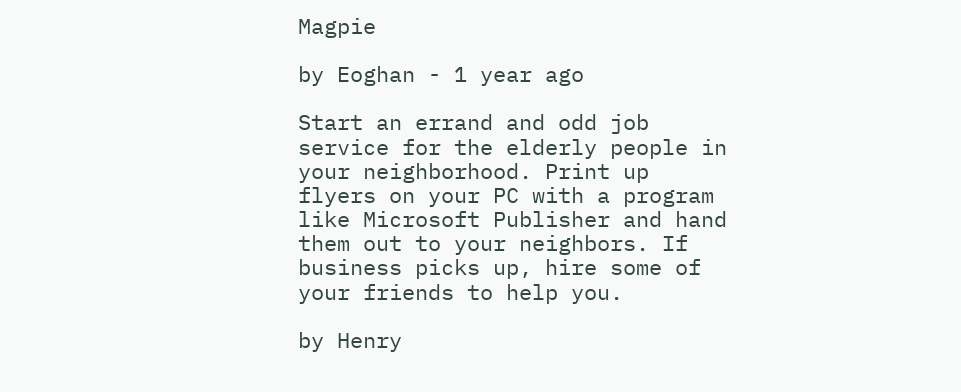Magpie

by Eoghan - 1 year ago

Start an errand and odd job service for the elderly people in your neighborhood. Print up flyers on your PC with a program like Microsoft Publisher and hand them out to your neighbors. If business picks up, hire some of your friends to help you.

by Henry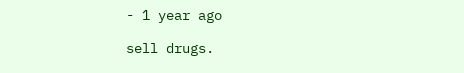- 1 year ago

sell drugs.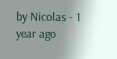by Nicolas - 1 year ago